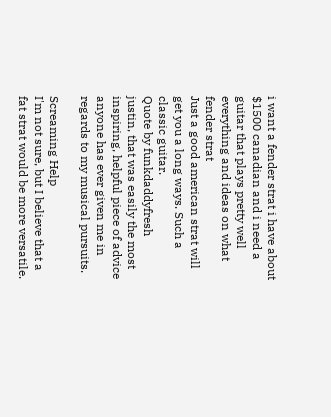i want a fender strat i have about $1500 canadian and i need a guitar that plays pretty well everything and ideas on what fender strat
Just a good american strat will get you a long ways. Such a classic guitar.
Quote by funkdaddyfresh
justin, that was easily the most inspiring, helpful piece of advice anyone has ever given me in regards to my musical pursuits.

Screaming Help
I'm not sure, but I believe that a fat strat would be more versatile.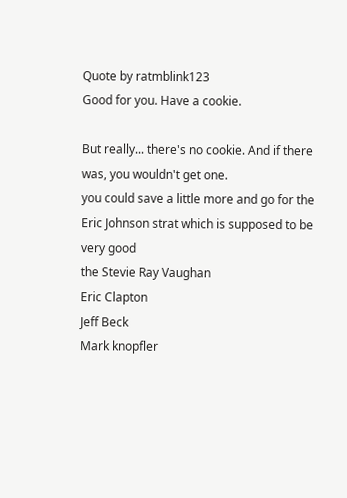Quote by ratmblink123
Good for you. Have a cookie.

But really... there's no cookie. And if there was, you wouldn't get one.
you could save a little more and go for the Eric Johnson strat which is supposed to be very good
the Stevie Ray Vaughan
Eric Clapton
Jeff Beck
Mark knopfler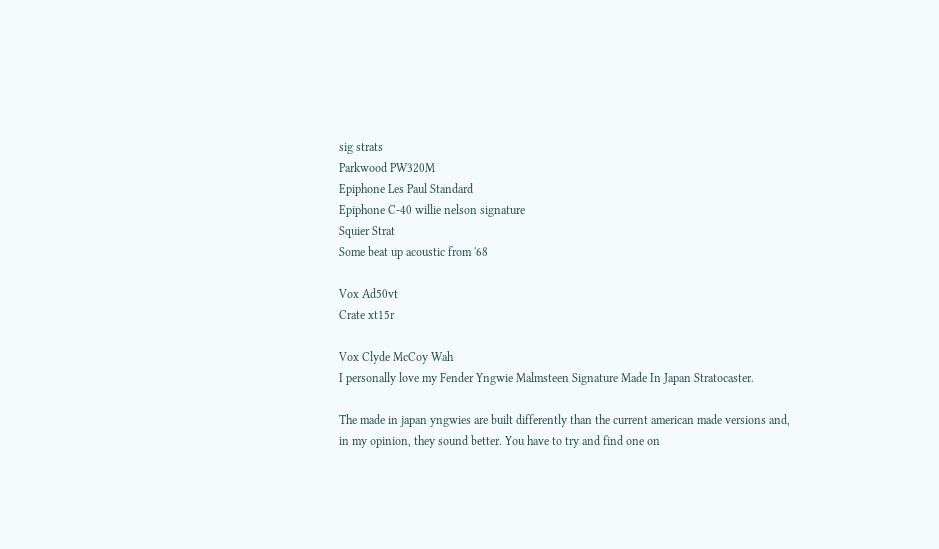sig strats
Parkwood PW320M
Epiphone Les Paul Standard
Epiphone C-40 willie nelson signature
Squier Strat
Some beat up acoustic from '68

Vox Ad50vt
Crate xt15r

Vox Clyde McCoy Wah
I personally love my Fender Yngwie Malmsteen Signature Made In Japan Stratocaster.

The made in japan yngwies are built differently than the current american made versions and, in my opinion, they sound better. You have to try and find one on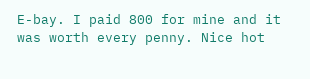E-bay. I paid 800 for mine and it was worth every penny. Nice hot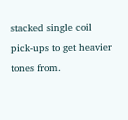stacked single coil pick-ups to get heavier tones from.